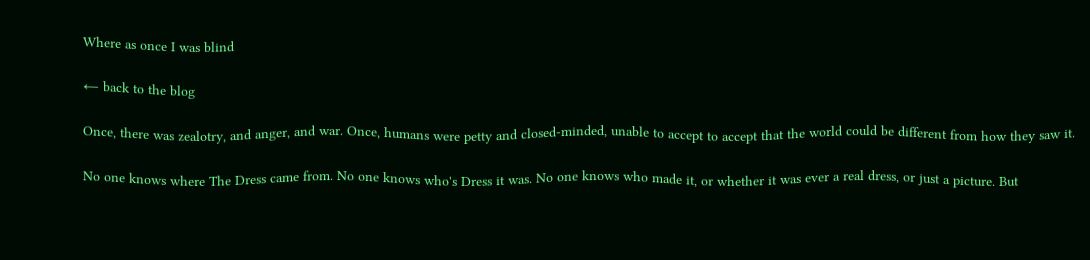Where as once I was blind

← back to the blog

Once, there was zealotry, and anger, and war. Once, humans were petty and closed-minded, unable to accept to accept that the world could be different from how they saw it.

No one knows where The Dress came from. No one knows who's Dress it was. No one knows who made it, or whether it was ever a real dress, or just a picture. But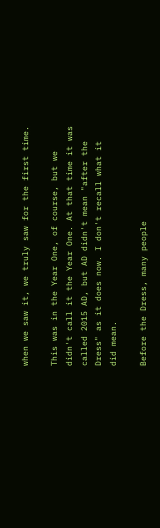when we saw it, we truly saw for the first time.

This was in the Year One, of course, but we didn't call it the Year One. At that time it was called 2015 AD, but AD didn't mean "after the Dress" as it does now. I don't recall what it did mean.

Before the Dress, many people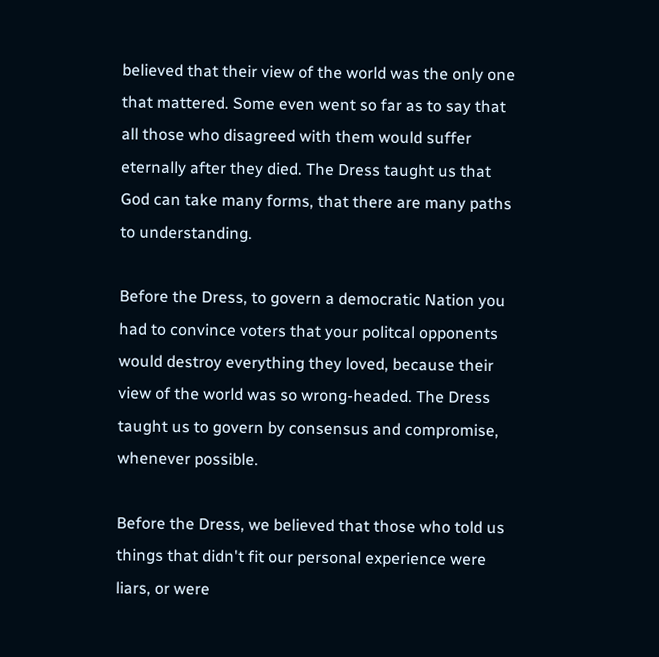believed that their view of the world was the only one that mattered. Some even went so far as to say that all those who disagreed with them would suffer eternally after they died. The Dress taught us that God can take many forms, that there are many paths to understanding.

Before the Dress, to govern a democratic Nation you had to convince voters that your politcal opponents would destroy everything they loved, because their view of the world was so wrong-headed. The Dress taught us to govern by consensus and compromise, whenever possible.

Before the Dress, we believed that those who told us things that didn't fit our personal experience were liars, or were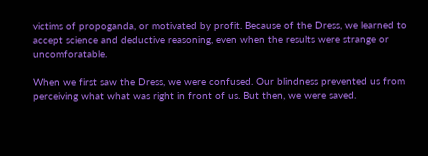victims of propoganda, or motivated by profit. Because of the Dress, we learned to accept science and deductive reasoning, even when the results were strange or uncomforatable.

When we first saw the Dress, we were confused. Our blindness prevented us from perceiving what what was right in front of us. But then, we were saved.